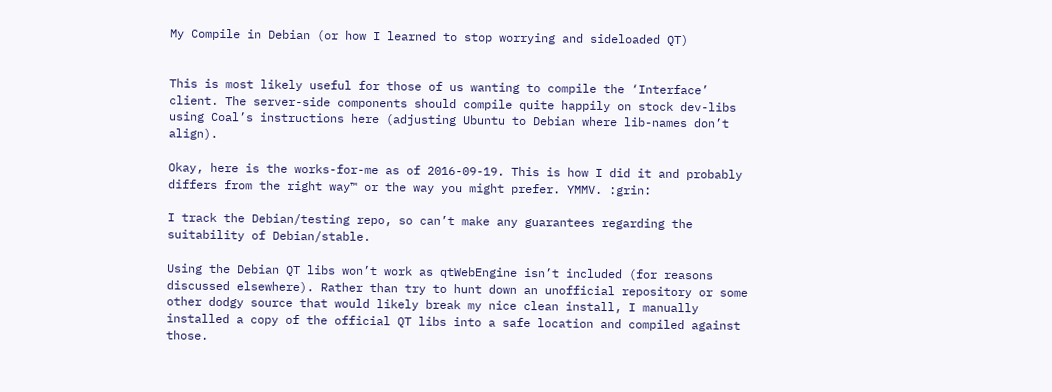My Compile in Debian (or how I learned to stop worrying and sideloaded QT)


This is most likely useful for those of us wanting to compile the ‘Interface’ client. The server-side components should compile quite happily on stock dev-libs using Coal’s instructions here (adjusting Ubuntu to Debian where lib-names don’t align).

Okay, here is the works-for-me as of 2016-09-19. This is how I did it and probably differs from the right way™ or the way you might prefer. YMMV. :grin:

I track the Debian/testing repo, so can’t make any guarantees regarding the suitability of Debian/stable.

Using the Debian QT libs won’t work as qtWebEngine isn’t included (for reasons discussed elsewhere). Rather than try to hunt down an unofficial repository or some other dodgy source that would likely break my nice clean install, I manually installed a copy of the official QT libs into a safe location and compiled against those.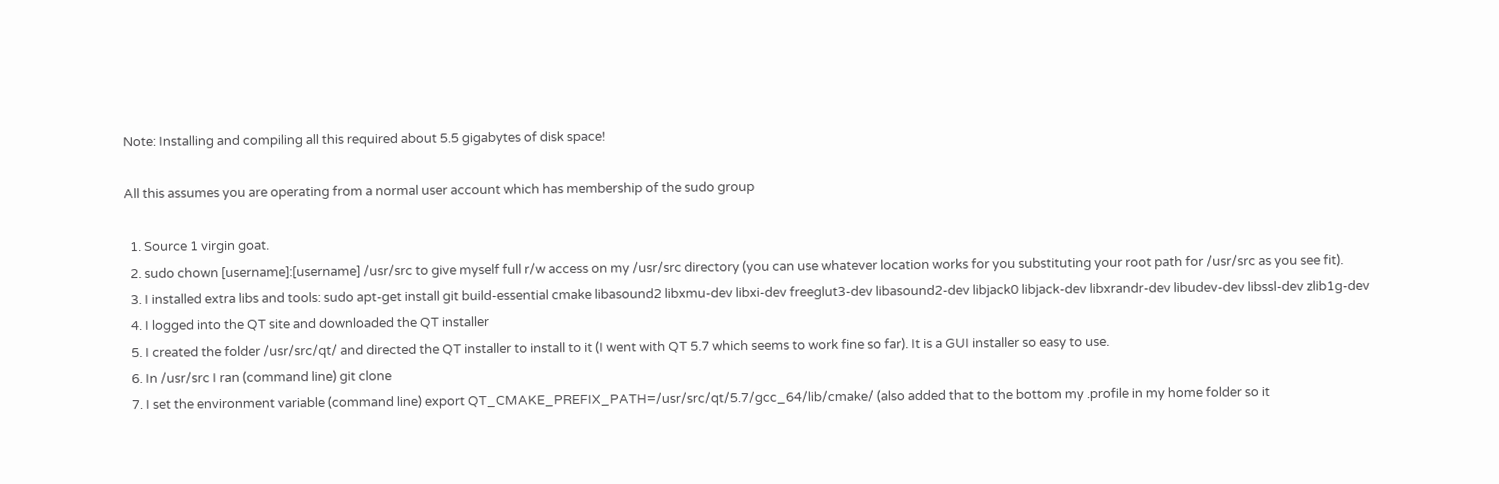Note: Installing and compiling all this required about 5.5 gigabytes of disk space!

All this assumes you are operating from a normal user account which has membership of the sudo group

  1. Source 1 virgin goat.
  2. sudo chown [username]:[username] /usr/src to give myself full r/w access on my /usr/src directory (you can use whatever location works for you substituting your root path for /usr/src as you see fit).
  3. I installed extra libs and tools: sudo apt-get install git build-essential cmake libasound2 libxmu-dev libxi-dev freeglut3-dev libasound2-dev libjack0 libjack-dev libxrandr-dev libudev-dev libssl-dev zlib1g-dev
  4. I logged into the QT site and downloaded the QT installer
  5. I created the folder /usr/src/qt/ and directed the QT installer to install to it (I went with QT 5.7 which seems to work fine so far). It is a GUI installer so easy to use.
  6. In /usr/src I ran (command line) git clone
  7. I set the environment variable (command line) export QT_CMAKE_PREFIX_PATH=/usr/src/qt/5.7/gcc_64/lib/cmake/ (also added that to the bottom my .profile in my home folder so it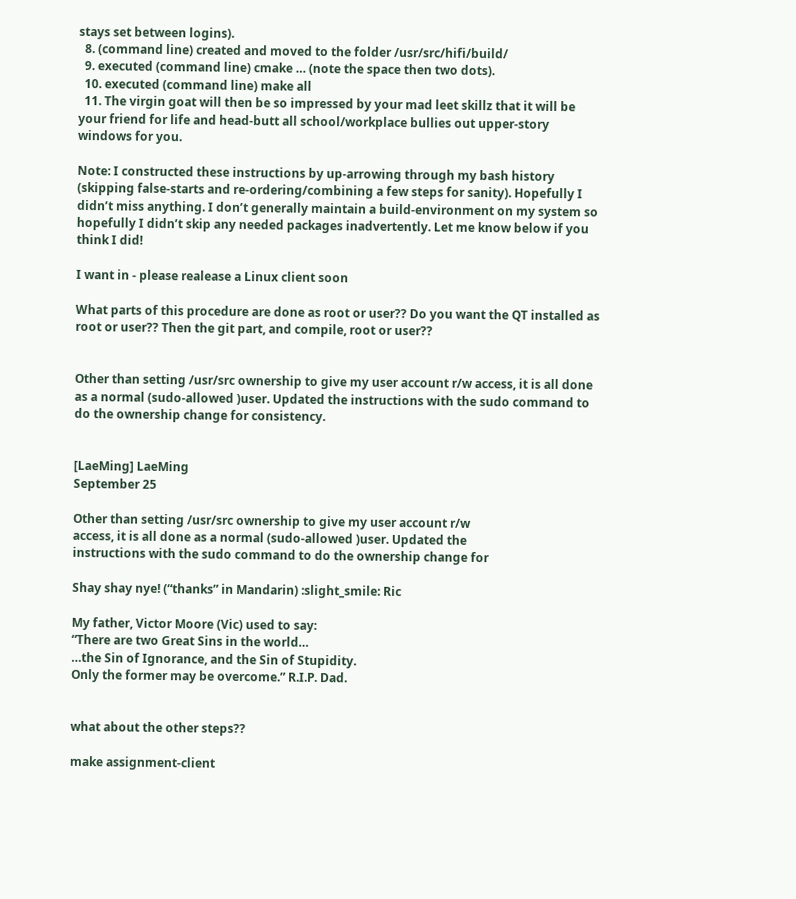stays set between logins).
  8. (command line) created and moved to the folder /usr/src/hifi/build/
  9. executed (command line) cmake … (note the space then two dots).
  10. executed (command line) make all
  11. The virgin goat will then be so impressed by your mad leet skillz that it will be your friend for life and head-butt all school/workplace bullies out upper-story windows for you.

Note: I constructed these instructions by up-arrowing through my bash history (skipping false-starts and re-ordering/combining a few steps for sanity). Hopefully I didn’t miss anything. I don’t generally maintain a build-environment on my system so hopefully I didn’t skip any needed packages inadvertently. Let me know below if you think I did!

I want in - please realease a Linux client soon

What parts of this procedure are done as root or user?? Do you want the QT installed as root or user?? Then the git part, and compile, root or user??


Other than setting /usr/src ownership to give my user account r/w access, it is all done as a normal (sudo-allowed )user. Updated the instructions with the sudo command to do the ownership change for consistency.


[LaeMing] LaeMing
September 25

Other than setting /usr/src ownership to give my user account r/w
access, it is all done as a normal (sudo-allowed )user. Updated the
instructions with the sudo command to do the ownership change for

Shay shay nye! (“thanks” in Mandarin) :slight_smile: Ric

My father, Victor Moore (Vic) used to say:
“There are two Great Sins in the world…
…the Sin of Ignorance, and the Sin of Stupidity.
Only the former may be overcome.” R.I.P. Dad.


what about the other steps??

make assignment-client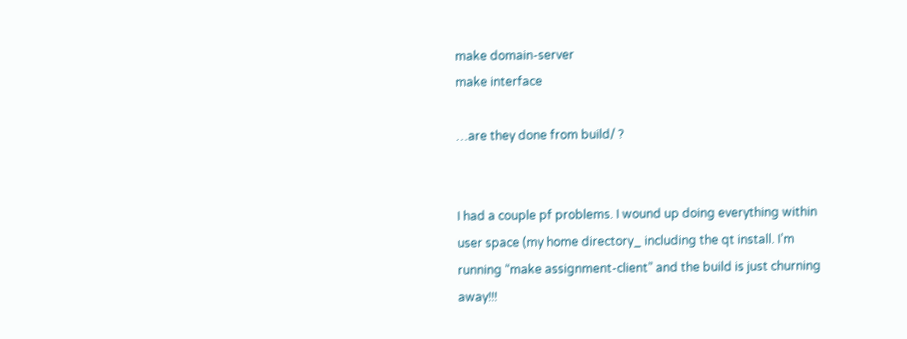make domain-server
make interface

…are they done from build/ ?


I had a couple pf problems. I wound up doing everything within user space (my home directory_ including the qt install. I’m running “make assignment-client” and the build is just churning away!!!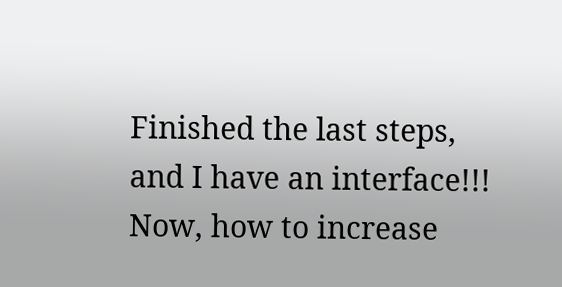Finished the last steps, and I have an interface!!! Now, how to increase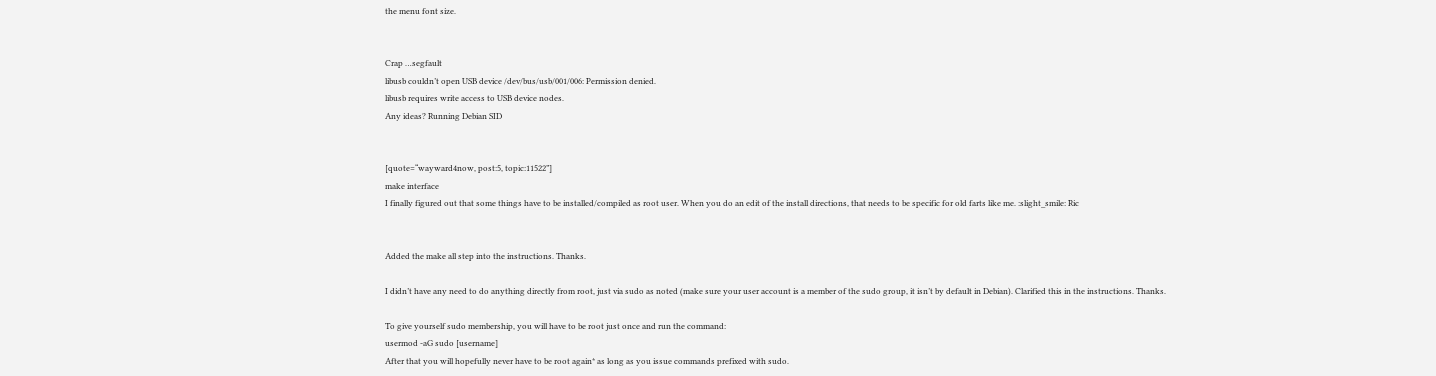the menu font size.


Crap …segfault
libusb couldn’t open USB device /dev/bus/usb/001/006: Permission denied.
libusb requires write access to USB device nodes.
Any ideas? Running Debian SID


[quote=“wayward4now, post:5, topic:11522”]
make interface
I finally figured out that some things have to be installed/compiled as root user. When you do an edit of the install directions, that needs to be specific for old farts like me. :slight_smile: Ric


Added the make all step into the instructions. Thanks.

I didn’t have any need to do anything directly from root, just via sudo as noted (make sure your user account is a member of the sudo group, it isn’t by default in Debian). Clarified this in the instructions. Thanks.

To give yourself sudo membership, you will have to be root just once and run the command:
usermod -aG sudo [username]
After that you will hopefully never have to be root again* as long as you issue commands prefixed with sudo.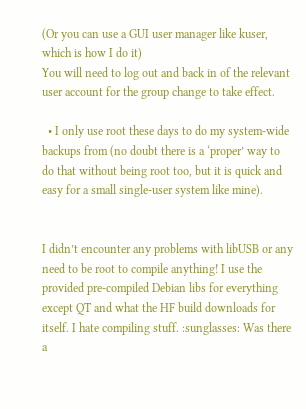(Or you can use a GUI user manager like kuser, which is how I do it)
You will need to log out and back in of the relevant user account for the group change to take effect.

  • I only use root these days to do my system-wide backups from (no doubt there is a ‘proper’ way to do that without being root too, but it is quick and easy for a small single-user system like mine).


I didn’t encounter any problems with libUSB or any need to be root to compile anything! I use the provided pre-compiled Debian libs for everything except QT and what the HF build downloads for itself. I hate compiling stuff. :sunglasses: Was there a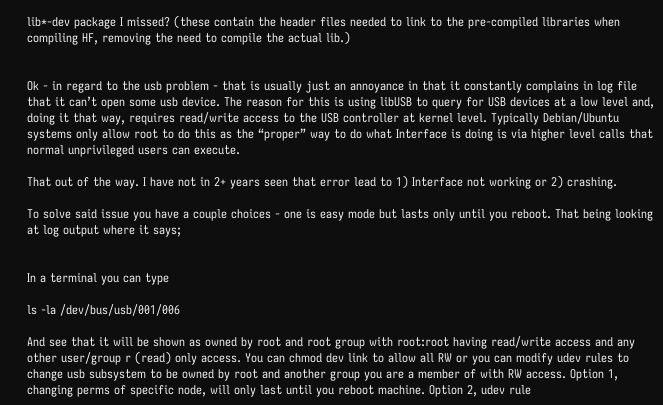lib*-dev package I missed? (these contain the header files needed to link to the pre-compiled libraries when compiling HF, removing the need to compile the actual lib.)


Ok - in regard to the usb problem - that is usually just an annoyance in that it constantly complains in log file that it can’t open some usb device. The reason for this is using libUSB to query for USB devices at a low level and, doing it that way, requires read/write access to the USB controller at kernel level. Typically Debian/Ubuntu systems only allow root to do this as the “proper” way to do what Interface is doing is via higher level calls that normal unprivileged users can execute.

That out of the way. I have not in 2+ years seen that error lead to 1) Interface not working or 2) crashing.

To solve said issue you have a couple choices - one is easy mode but lasts only until you reboot. That being looking at log output where it says;


In a terminal you can type

ls -la /dev/bus/usb/001/006

And see that it will be shown as owned by root and root group with root:root having read/write access and any other user/group r (read) only access. You can chmod dev link to allow all RW or you can modify udev rules to change usb subsystem to be owned by root and another group you are a member of with RW access. Option 1, changing perms of specific node, will only last until you reboot machine. Option 2, udev rule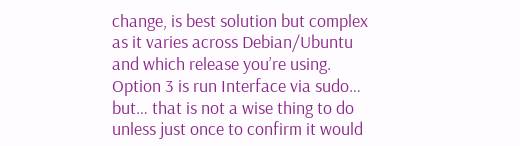change, is best solution but complex as it varies across Debian/Ubuntu and which release you’re using. Option 3 is run Interface via sudo… but… that is not a wise thing to do unless just once to confirm it would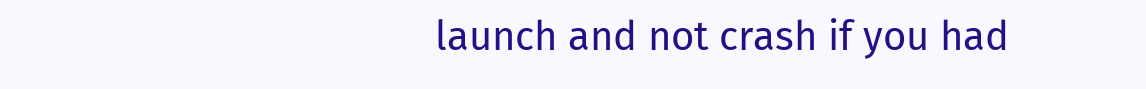launch and not crash if you had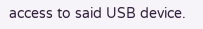access to said USB device.